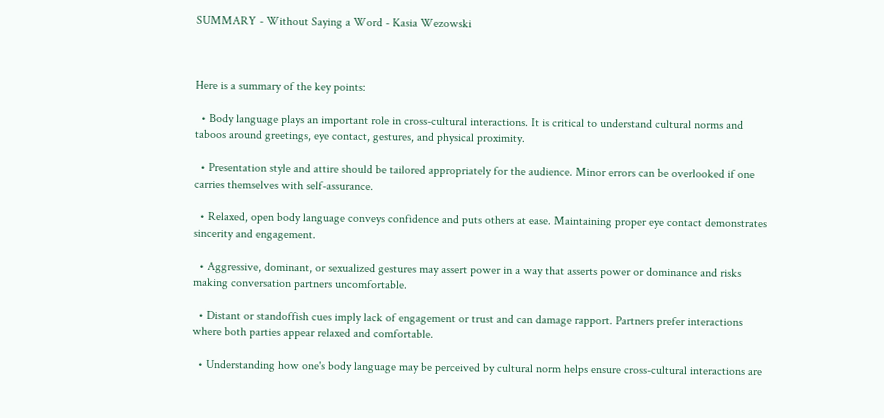SUMMARY - Without Saying a Word - Kasia Wezowski



Here is a summary of the key points:

  • Body language plays an important role in cross-cultural interactions. It is critical to understand cultural norms and taboos around greetings, eye contact, gestures, and physical proximity.

  • Presentation style and attire should be tailored appropriately for the audience. Minor errors can be overlooked if one carries themselves with self-assurance.

  • Relaxed, open body language conveys confidence and puts others at ease. Maintaining proper eye contact demonstrates sincerity and engagement.

  • Aggressive, dominant, or sexualized gestures may assert power in a way that asserts power or dominance and risks making conversation partners uncomfortable.

  • Distant or standoffish cues imply lack of engagement or trust and can damage rapport. Partners prefer interactions where both parties appear relaxed and comfortable.

  • Understanding how one's body language may be perceived by cultural norm helps ensure cross-cultural interactions are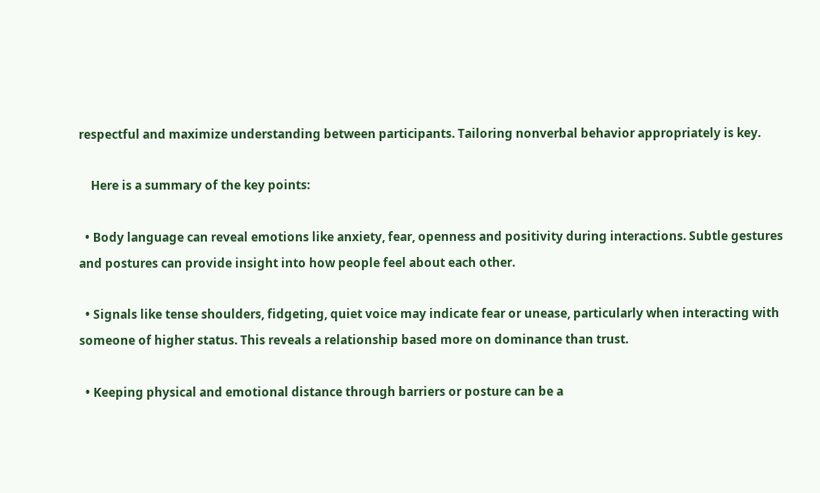respectful and maximize understanding between participants. Tailoring nonverbal behavior appropriately is key.

    Here is a summary of the key points:

  • Body language can reveal emotions like anxiety, fear, openness and positivity during interactions. Subtle gestures and postures can provide insight into how people feel about each other.

  • Signals like tense shoulders, fidgeting, quiet voice may indicate fear or unease, particularly when interacting with someone of higher status. This reveals a relationship based more on dominance than trust.

  • Keeping physical and emotional distance through barriers or posture can be a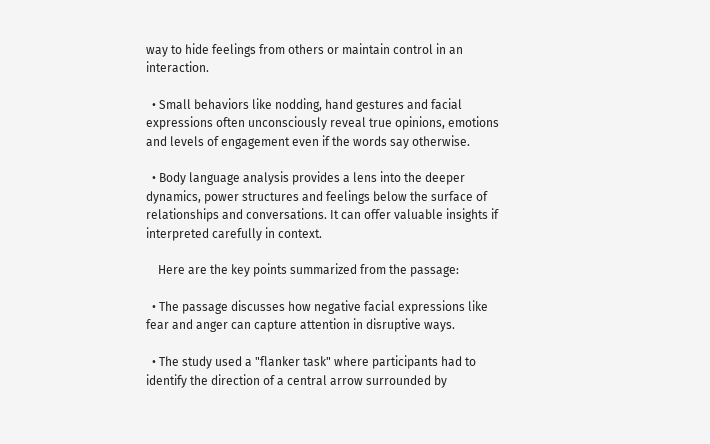way to hide feelings from others or maintain control in an interaction.

  • Small behaviors like nodding, hand gestures and facial expressions often unconsciously reveal true opinions, emotions and levels of engagement even if the words say otherwise.

  • Body language analysis provides a lens into the deeper dynamics, power structures and feelings below the surface of relationships and conversations. It can offer valuable insights if interpreted carefully in context.

    Here are the key points summarized from the passage:

  • The passage discusses how negative facial expressions like fear and anger can capture attention in disruptive ways.

  • The study used a "flanker task" where participants had to identify the direction of a central arrow surrounded by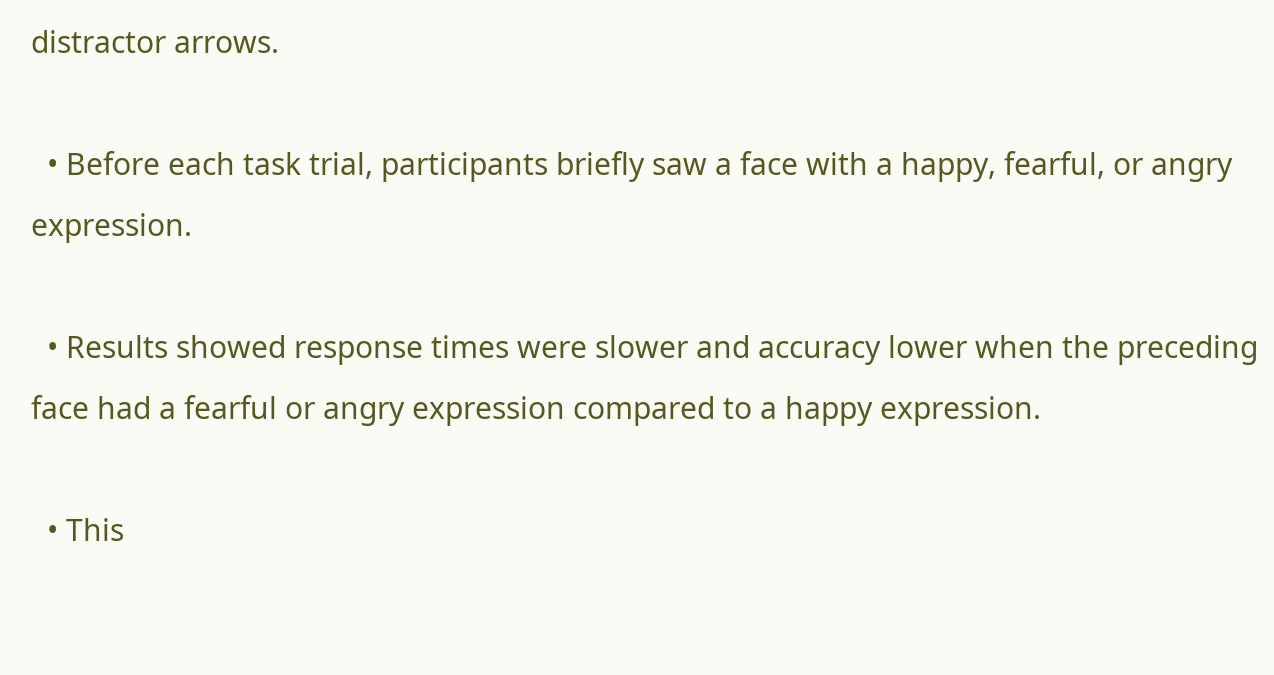distractor arrows.

  • Before each task trial, participants briefly saw a face with a happy, fearful, or angry expression.

  • Results showed response times were slower and accuracy lower when the preceding face had a fearful or angry expression compared to a happy expression.

  • This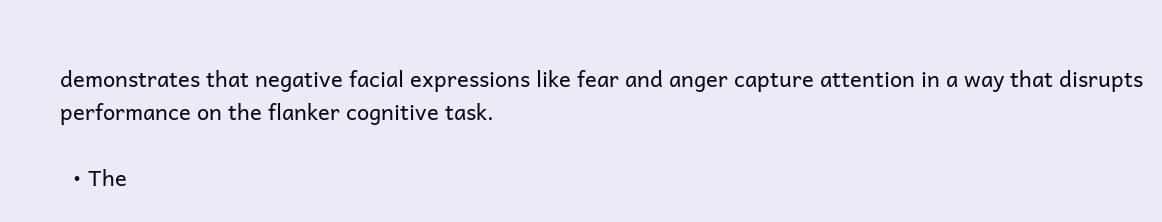demonstrates that negative facial expressions like fear and anger capture attention in a way that disrupts performance on the flanker cognitive task.

  • The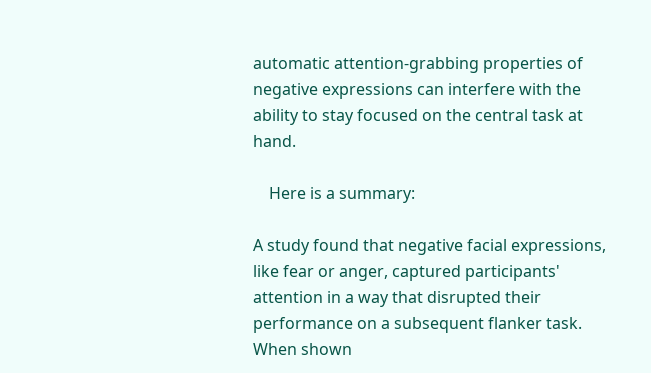automatic attention-grabbing properties of negative expressions can interfere with the ability to stay focused on the central task at hand.

    Here is a summary:

A study found that negative facial expressions, like fear or anger, captured participants' attention in a way that disrupted their performance on a subsequent flanker task. When shown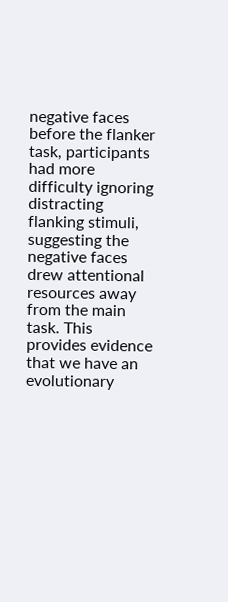negative faces before the flanker task, participants had more difficulty ignoring distracting flanking stimuli, suggesting the negative faces drew attentional resources away from the main task. This provides evidence that we have an evolutionary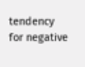tendency for negative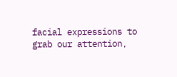facial expressions to grab our attention,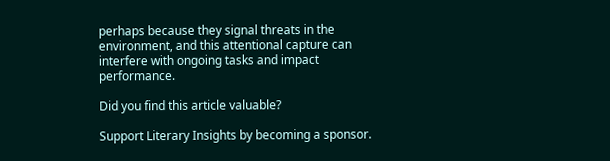perhaps because they signal threats in the environment, and this attentional capture can interfere with ongoing tasks and impact performance.

Did you find this article valuable?

Support Literary Insights by becoming a sponsor.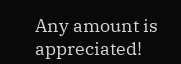Any amount is appreciated!